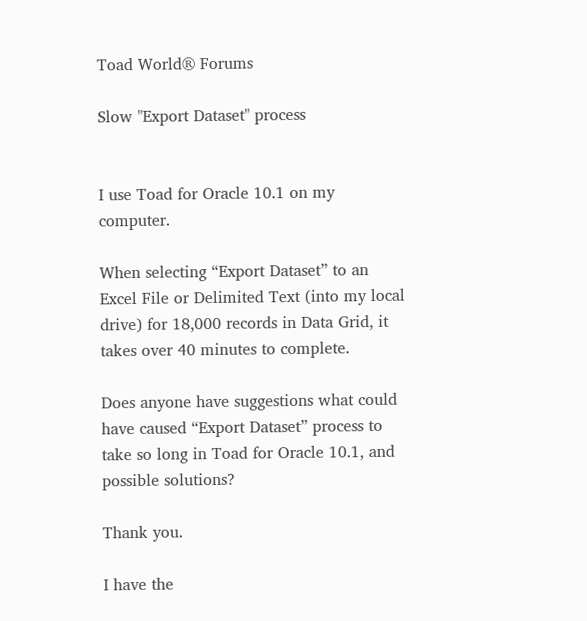Toad World® Forums

Slow "Export Dataset" process


I use Toad for Oracle 10.1 on my computer.

When selecting “Export Dataset” to an Excel File or Delimited Text (into my local drive) for 18,000 records in Data Grid, it takes over 40 minutes to complete.

Does anyone have suggestions what could have caused “Export Dataset” process to take so long in Toad for Oracle 10.1, and possible solutions?

Thank you.

I have the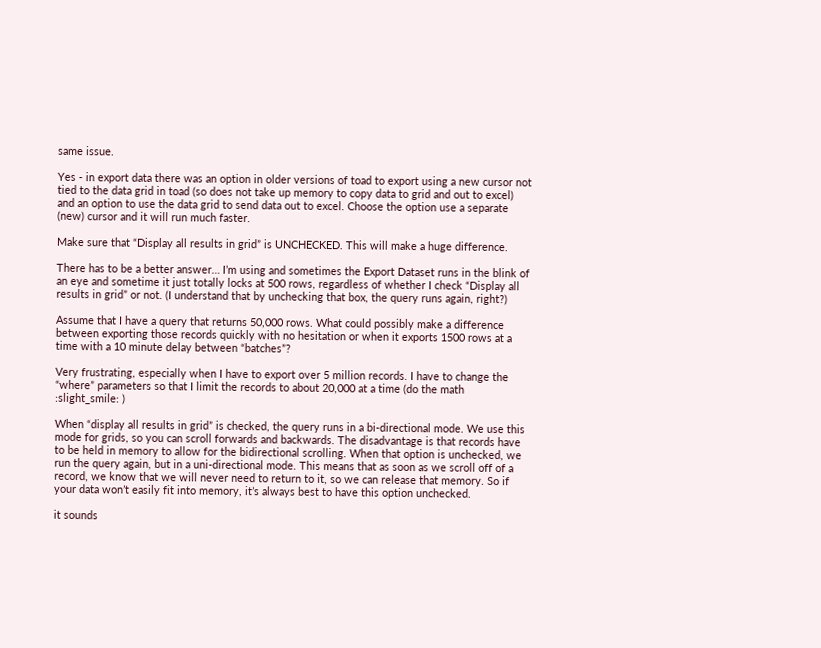same issue.

Yes - in export data there was an option in older versions of toad to export using a new cursor not tied to the data grid in toad (so does not take up memory to copy data to grid and out to excel) and an option to use the data grid to send data out to excel. Choose the option use a separate (new) cursor and it will run much faster.

Make sure that “Display all results in grid” is UNCHECKED. This will make a huge difference.

There has to be a better answer… I’m using and sometimes the Export Dataset runs in the blink of an eye and sometime it just totally locks at 500 rows, regardless of whether I check “Display all results in grid” or not. (I understand that by unchecking that box, the query runs again, right?)

Assume that I have a query that returns 50,000 rows. What could possibly make a difference between exporting those records quickly with no hesitation or when it exports 1500 rows at a time with a 10 minute delay between “batches”?

Very frustrating, especially when I have to export over 5 million records. I have to change the “where” parameters so that I limit the records to about 20,000 at a time (do the math :slight_smile: )

When “display all results in grid” is checked, the query runs in a bi-directional mode. We use this mode for grids, so you can scroll forwards and backwards. The disadvantage is that records have to be held in memory to allow for the bidirectional scrolling. When that option is unchecked, we run the query again, but in a uni-directional mode. This means that as soon as we scroll off of a record, we know that we will never need to return to it, so we can release that memory. So if your data won’t easily fit into memory, it’s always best to have this option unchecked.

it sounds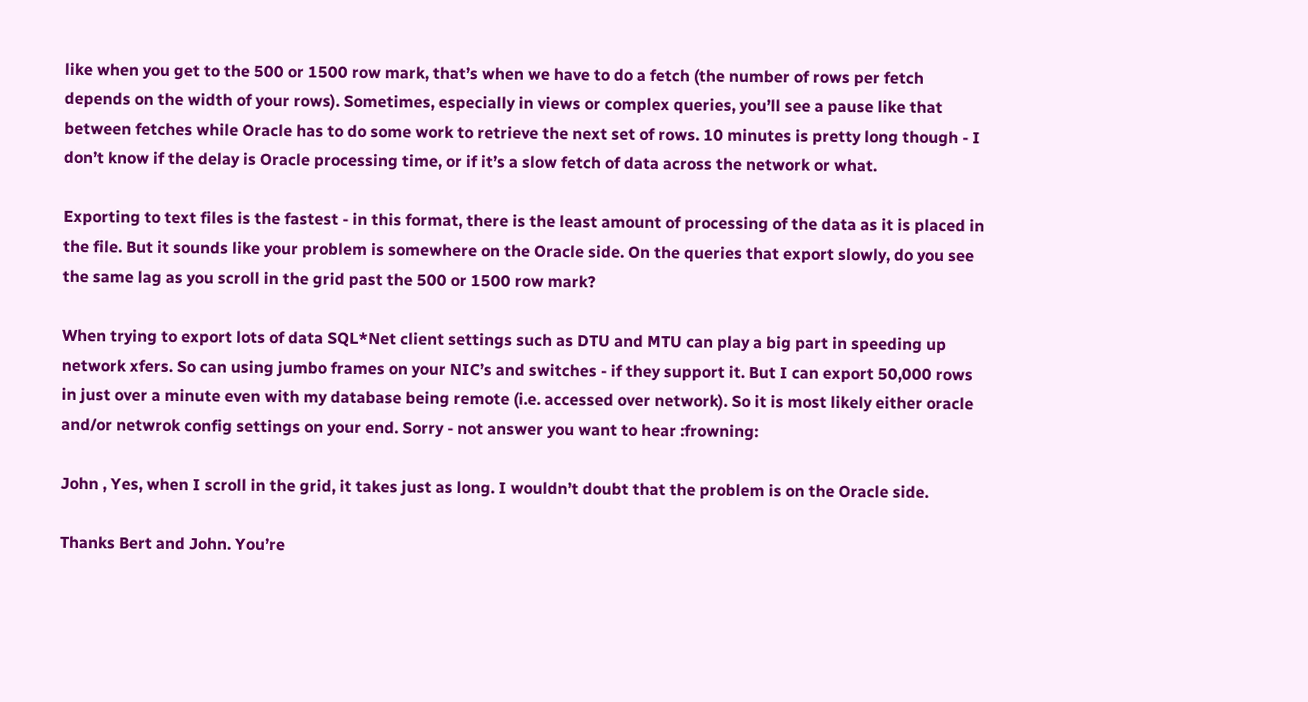like when you get to the 500 or 1500 row mark, that’s when we have to do a fetch (the number of rows per fetch depends on the width of your rows). Sometimes, especially in views or complex queries, you’ll see a pause like that between fetches while Oracle has to do some work to retrieve the next set of rows. 10 minutes is pretty long though - I don’t know if the delay is Oracle processing time, or if it’s a slow fetch of data across the network or what.

Exporting to text files is the fastest - in this format, there is the least amount of processing of the data as it is placed in the file. But it sounds like your problem is somewhere on the Oracle side. On the queries that export slowly, do you see the same lag as you scroll in the grid past the 500 or 1500 row mark?

When trying to export lots of data SQL*Net client settings such as DTU and MTU can play a big part in speeding up network xfers. So can using jumbo frames on your NIC’s and switches - if they support it. But I can export 50,000 rows in just over a minute even with my database being remote (i.e. accessed over network). So it is most likely either oracle and/or netwrok config settings on your end. Sorry - not answer you want to hear :frowning:

John , Yes, when I scroll in the grid, it takes just as long. I wouldn’t doubt that the problem is on the Oracle side.

Thanks Bert and John. You’re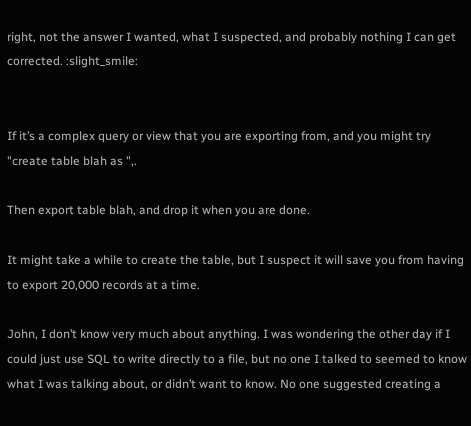right, not the answer I wanted, what I suspected, and probably nothing I can get corrected. :slight_smile:


If it’s a complex query or view that you are exporting from, and you might try "create table blah as ",.

Then export table blah, and drop it when you are done.

It might take a while to create the table, but I suspect it will save you from having to export 20,000 records at a time.

John, I don’t know very much about anything. I was wondering the other day if I could just use SQL to write directly to a file, but no one I talked to seemed to know what I was talking about, or didn’t want to know. No one suggested creating a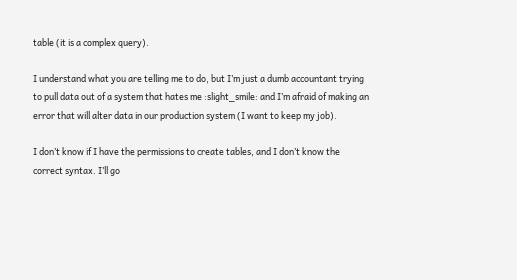table (it is a complex query).

I understand what you are telling me to do, but I’m just a dumb accountant trying to pull data out of a system that hates me :slight_smile: and I’m afraid of making an error that will alter data in our production system (I want to keep my job).

I don’t know if I have the permissions to create tables, and I don’t know the correct syntax. I’ll go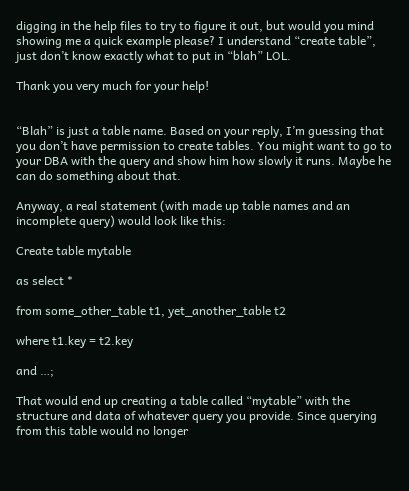digging in the help files to try to figure it out, but would you mind showing me a quick example please? I understand “create table”, just don’t know exactly what to put in “blah” LOL.

Thank you very much for your help!


“Blah” is just a table name. Based on your reply, I’m guessing that you don’t have permission to create tables. You might want to go to your DBA with the query and show him how slowly it runs. Maybe he can do something about that.

Anyway, a real statement (with made up table names and an incomplete query) would look like this:

Create table mytable

as select *

from some_other_table t1, yet_another_table t2

where t1.key = t2.key

and …;

That would end up creating a table called “mytable” with the structure and data of whatever query you provide. Since querying from this table would no longer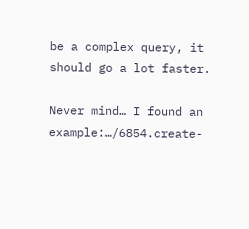be a complex query, it should go a lot faster.

Never mind… I found an example:…/6854.create-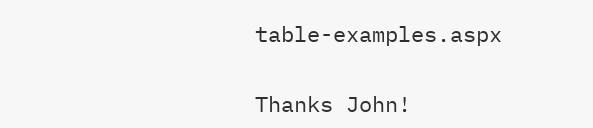table-examples.aspx

Thanks John!